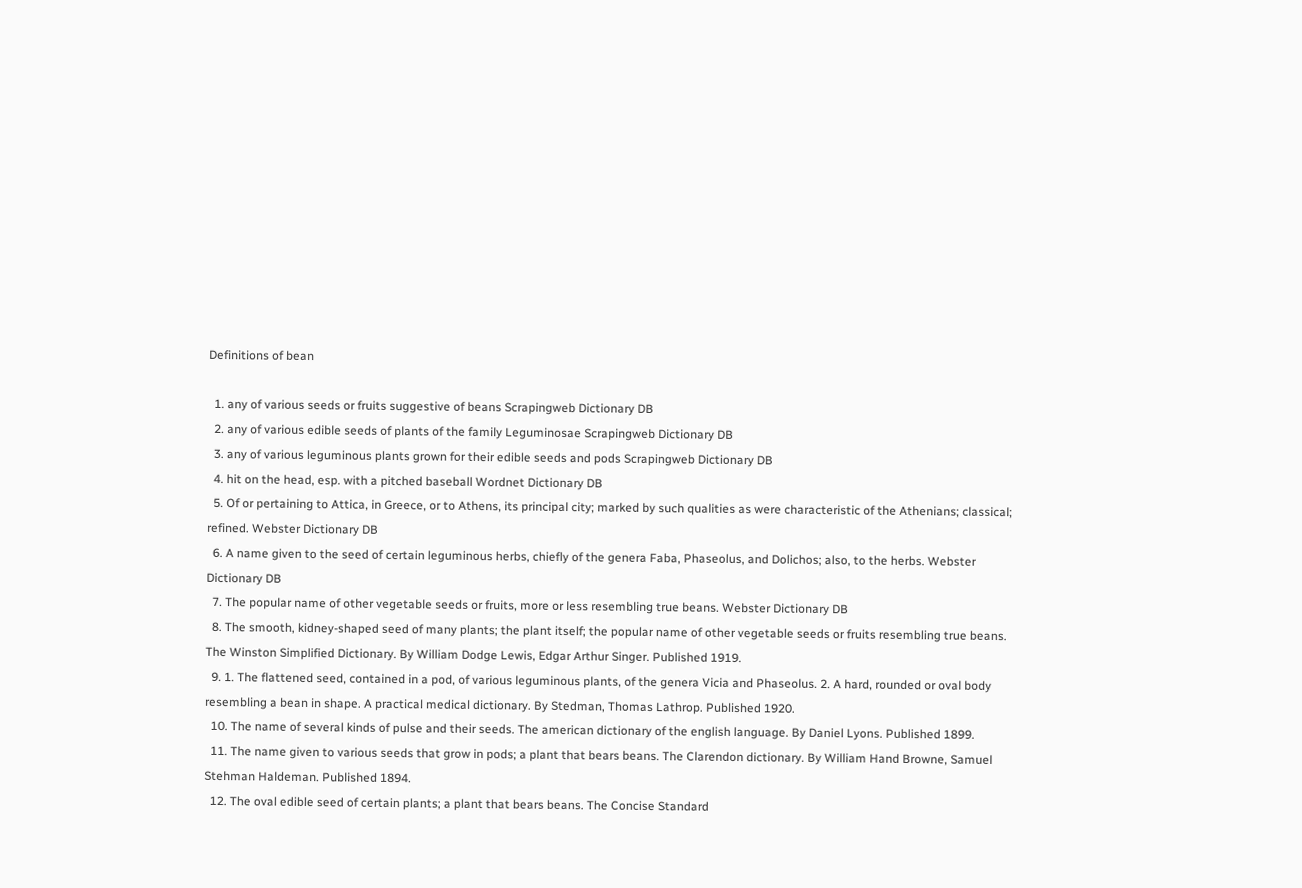Definitions of bean

  1. any of various seeds or fruits suggestive of beans Scrapingweb Dictionary DB
  2. any of various edible seeds of plants of the family Leguminosae Scrapingweb Dictionary DB
  3. any of various leguminous plants grown for their edible seeds and pods Scrapingweb Dictionary DB
  4. hit on the head, esp. with a pitched baseball Wordnet Dictionary DB
  5. Of or pertaining to Attica, in Greece, or to Athens, its principal city; marked by such qualities as were characteristic of the Athenians; classical; refined. Webster Dictionary DB
  6. A name given to the seed of certain leguminous herbs, chiefly of the genera Faba, Phaseolus, and Dolichos; also, to the herbs. Webster Dictionary DB
  7. The popular name of other vegetable seeds or fruits, more or less resembling true beans. Webster Dictionary DB
  8. The smooth, kidney-shaped seed of many plants; the plant itself; the popular name of other vegetable seeds or fruits resembling true beans. The Winston Simplified Dictionary. By William Dodge Lewis, Edgar Arthur Singer. Published 1919.
  9. 1. The flattened seed, contained in a pod, of various leguminous plants, of the genera Vicia and Phaseolus. 2. A hard, rounded or oval body resembling a bean in shape. A practical medical dictionary. By Stedman, Thomas Lathrop. Published 1920.
  10. The name of several kinds of pulse and their seeds. The american dictionary of the english language. By Daniel Lyons. Published 1899.
  11. The name given to various seeds that grow in pods; a plant that bears beans. The Clarendon dictionary. By William Hand Browne, Samuel Stehman Haldeman. Published 1894.
  12. The oval edible seed of certain plants; a plant that bears beans. The Concise Standard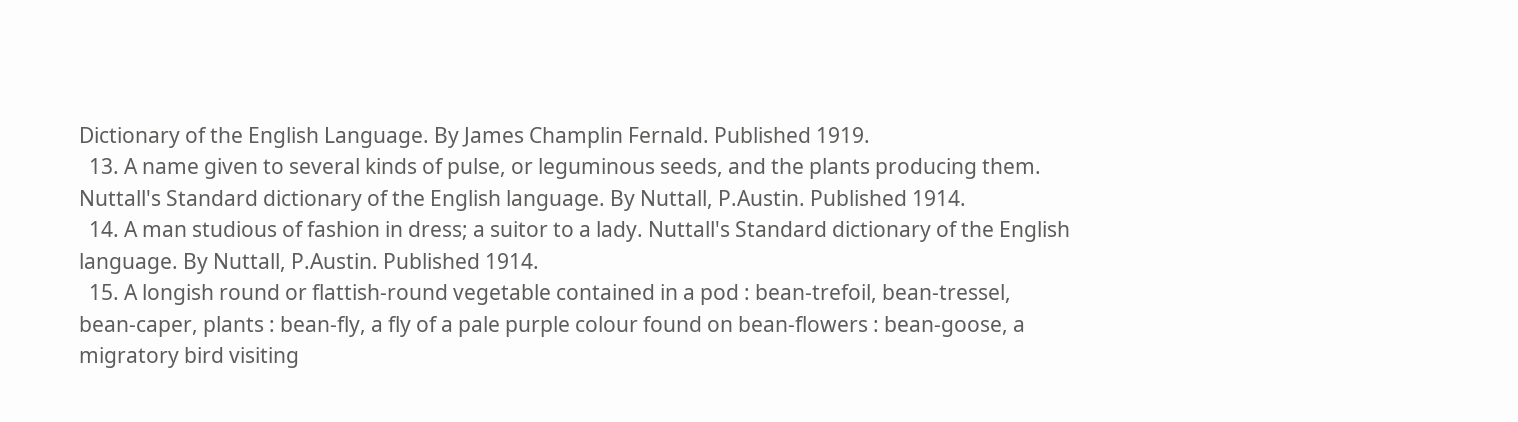Dictionary of the English Language. By James Champlin Fernald. Published 1919.
  13. A name given to several kinds of pulse, or leguminous seeds, and the plants producing them. Nuttall's Standard dictionary of the English language. By Nuttall, P.Austin. Published 1914.
  14. A man studious of fashion in dress; a suitor to a lady. Nuttall's Standard dictionary of the English language. By Nuttall, P.Austin. Published 1914.
  15. A longish round or flattish-round vegetable contained in a pod : bean-trefoil, bean-tressel, bean-caper, plants : bean-fly, a fly of a pale purple colour found on bean-flowers : bean-goose, a migratory bird visiting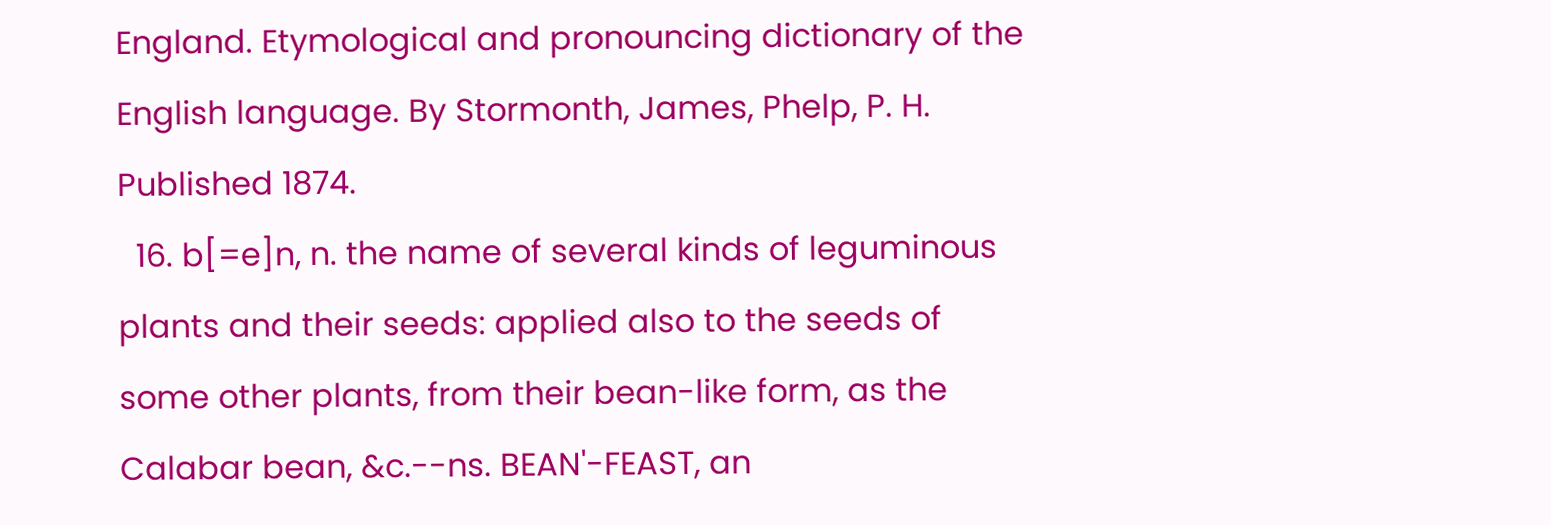England. Etymological and pronouncing dictionary of the English language. By Stormonth, James, Phelp, P. H. Published 1874.
  16. b[=e]n, n. the name of several kinds of leguminous plants and their seeds: applied also to the seeds of some other plants, from their bean-like form, as the Calabar bean, &c.--ns. BEAN'-FEAST, an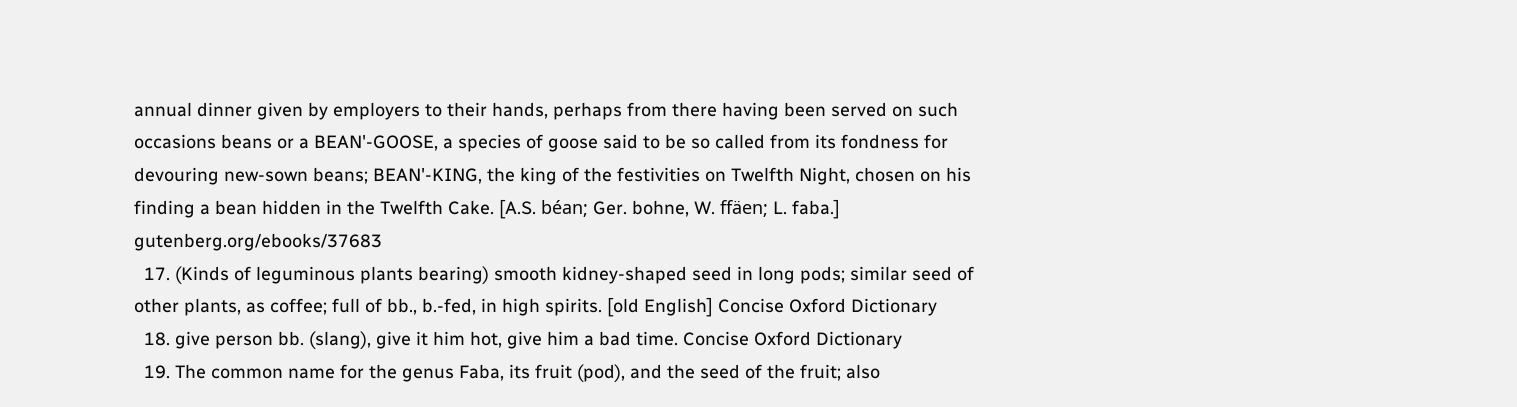annual dinner given by employers to their hands, perhaps from there having been served on such occasions beans or a BEAN'-GOOSE, a species of goose said to be so called from its fondness for devouring new-sown beans; BEAN'-KING, the king of the festivities on Twelfth Night, chosen on his finding a bean hidden in the Twelfth Cake. [A.S. béan; Ger. bohne, W. ffäen; L. faba.] gutenberg.org/ebooks/37683
  17. (Kinds of leguminous plants bearing) smooth kidney-shaped seed in long pods; similar seed of other plants, as coffee; full of bb., b.-fed, in high spirits. [old English] Concise Oxford Dictionary
  18. give person bb. (slang), give it him hot, give him a bad time. Concise Oxford Dictionary
  19. The common name for the genus Faba, its fruit (pod), and the seed of the fruit; also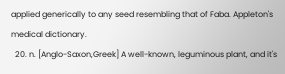applied generically to any seed resembling that of Faba. Appleton's medical dictionary.
  20. n. [Anglo-Saxon,Greek] A well-known, leguminous plant, and it's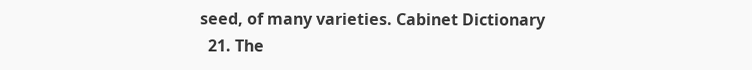seed, of many varieties. Cabinet Dictionary
  21. The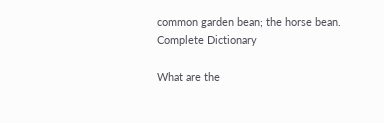common garden bean; the horse bean. Complete Dictionary

What are the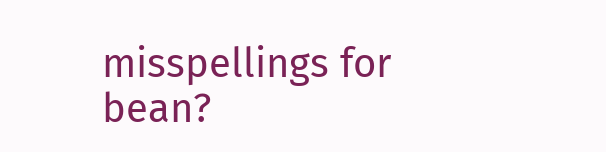misspellings for bean?